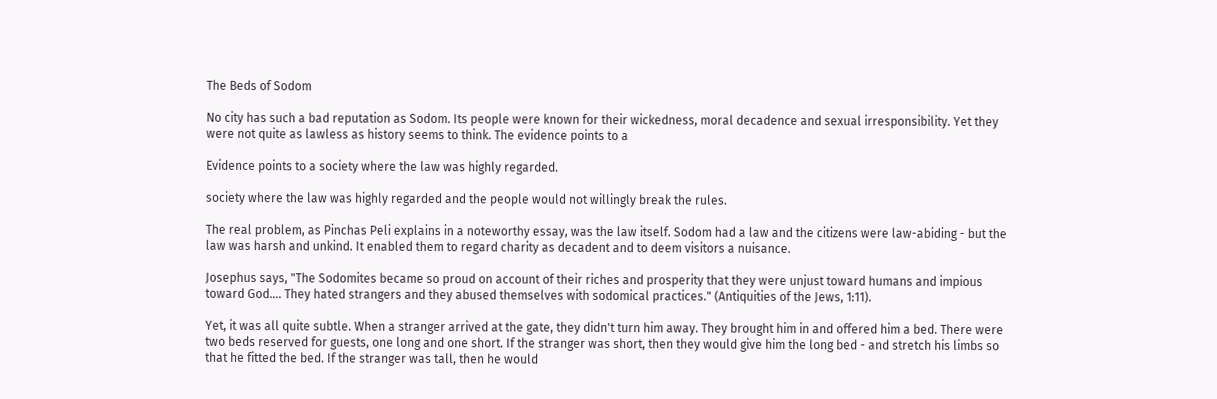The Beds of Sodom

No city has such a bad reputation as Sodom. Its people were known for their wickedness, moral decadence and sexual irresponsibility. Yet they were not quite as lawless as history seems to think. The evidence points to a

Evidence points to a society where the law was highly regarded.

society where the law was highly regarded and the people would not willingly break the rules.

The real problem, as Pinchas Peli explains in a noteworthy essay, was the law itself. Sodom had a law and the citizens were law-abiding - but the law was harsh and unkind. It enabled them to regard charity as decadent and to deem visitors a nuisance.

Josephus says, "The Sodomites became so proud on account of their riches and prosperity that they were unjust toward humans and impious toward God.... They hated strangers and they abused themselves with sodomical practices." (Antiquities of the Jews, 1:11).

Yet, it was all quite subtle. When a stranger arrived at the gate, they didn't turn him away. They brought him in and offered him a bed. There were two beds reserved for guests, one long and one short. If the stranger was short, then they would give him the long bed - and stretch his limbs so that he fitted the bed. If the stranger was tall, then he would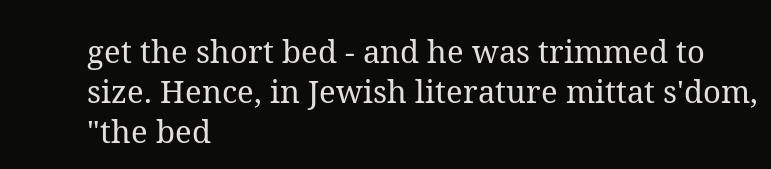get the short bed - and he was trimmed to size. Hence, in Jewish literature mittat s'dom, "the bed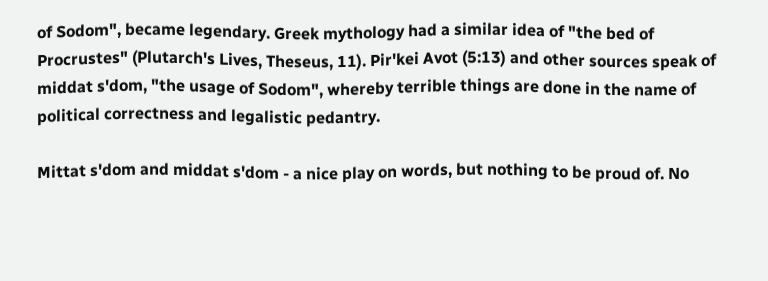of Sodom", became legendary. Greek mythology had a similar idea of "the bed of Procrustes" (Plutarch's Lives, Theseus, 11). Pir'kei Avot (5:13) and other sources speak of middat s'dom, "the usage of Sodom", whereby terrible things are done in the name of political correctness and legalistic pedantry.

Mittat s'dom and middat s'dom - a nice play on words, but nothing to be proud of. No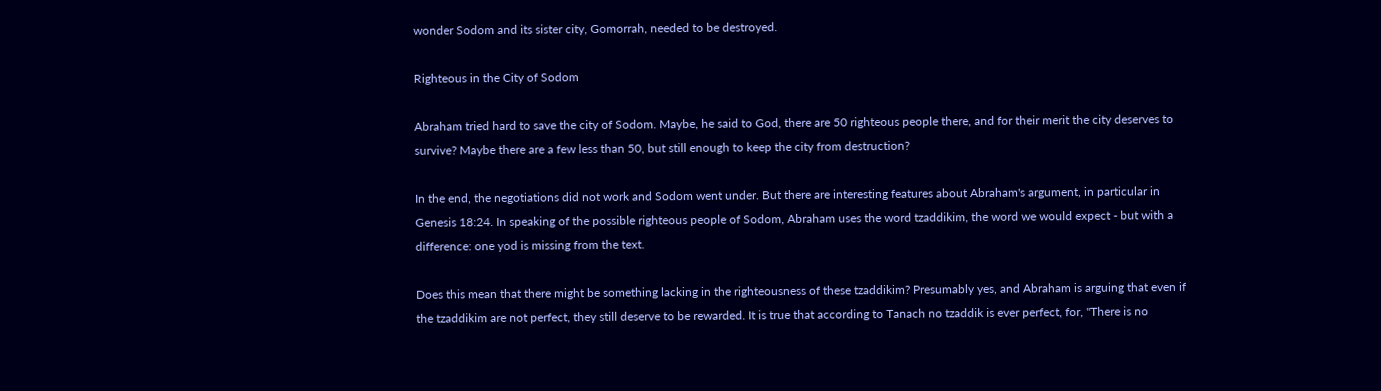wonder Sodom and its sister city, Gomorrah, needed to be destroyed.

Righteous in the City of Sodom

Abraham tried hard to save the city of Sodom. Maybe, he said to God, there are 50 righteous people there, and for their merit the city deserves to survive? Maybe there are a few less than 50, but still enough to keep the city from destruction?

In the end, the negotiations did not work and Sodom went under. But there are interesting features about Abraham's argument, in particular in Genesis 18:24. In speaking of the possible righteous people of Sodom, Abraham uses the word tzaddikim, the word we would expect - but with a difference: one yod is missing from the text.

Does this mean that there might be something lacking in the righteousness of these tzaddikim? Presumably yes, and Abraham is arguing that even if the tzaddikim are not perfect, they still deserve to be rewarded. It is true that according to Tanach no tzaddik is ever perfect, for, "There is no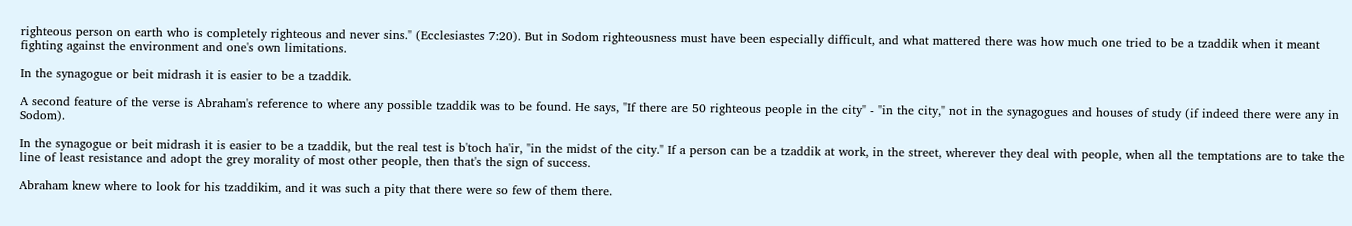righteous person on earth who is completely righteous and never sins." (Ecclesiastes 7:20). But in Sodom righteousness must have been especially difficult, and what mattered there was how much one tried to be a tzaddik when it meant fighting against the environment and one's own limitations.

In the synagogue or beit midrash it is easier to be a tzaddik.

A second feature of the verse is Abraham's reference to where any possible tzaddik was to be found. He says, "If there are 50 righteous people in the city" - "in the city," not in the synagogues and houses of study (if indeed there were any in Sodom).

In the synagogue or beit midrash it is easier to be a tzaddik, but the real test is b'toch ha'ir, "in the midst of the city." If a person can be a tzaddik at work, in the street, wherever they deal with people, when all the temptations are to take the line of least resistance and adopt the grey morality of most other people, then that's the sign of success.

Abraham knew where to look for his tzaddikim, and it was such a pity that there were so few of them there.